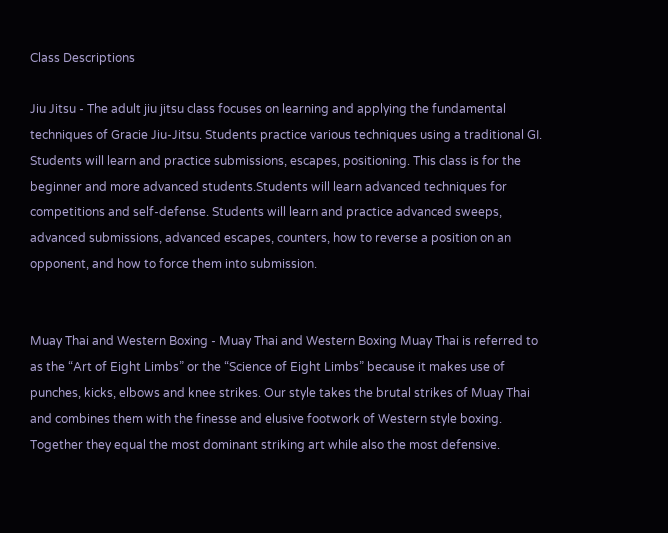Class Descriptions

Jiu Jitsu - The adult jiu jitsu class focuses on learning and applying the fundamental techniques of Gracie Jiu-Jitsu. Students practice various techniques using a traditional GI. Students will learn and practice submissions, escapes, positioning. This class is for the beginner and more advanced students.Students will learn advanced techniques for competitions and self-defense. Students will learn and practice advanced sweeps, advanced submissions, advanced escapes, counters, how to reverse a position on an opponent, and how to force them into submission.


Muay Thai and Western Boxing - Muay Thai and Western Boxing Muay Thai is referred to as the “Art of Eight Limbs” or the “Science of Eight Limbs” because it makes use of punches, kicks, elbows and knee strikes. Our style takes the brutal strikes of Muay Thai and combines them with the finesse and elusive footwork of Western style boxing. Together they equal the most dominant striking art while also the most defensive.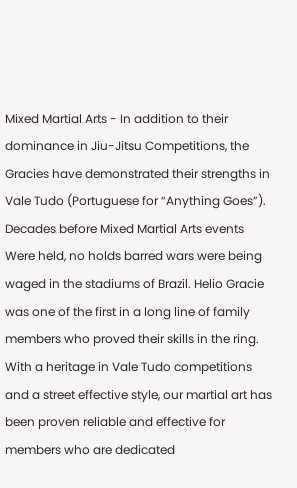Mixed Martial Arts - In addition to their dominance in Jiu-Jitsu Competitions, the Gracies have demonstrated their strengths in Vale Tudo (Portuguese for “Anything Goes”). Decades before Mixed Martial Arts events Were held, no holds barred wars were being waged in the stadiums of Brazil. Helio Gracie was one of the first in a long line of family members who proved their skills in the ring. With a heritage in Vale Tudo competitions and a street effective style, our martial art has been proven reliable and effective for members who are dedicated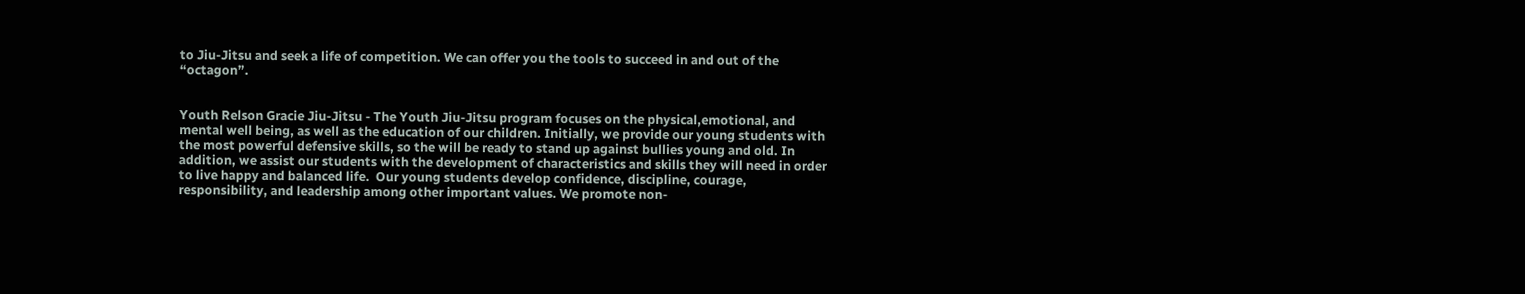to Jiu-Jitsu and seek a life of competition. We can offer you the tools to succeed in and out of the “octagon”.


Youth Relson Gracie Jiu-Jitsu - The Youth Jiu-Jitsu program focuses on the physical,emotional, and mental well being, as well as the education of our children. Initially, we provide our young students with the most powerful defensive skills, so the will be ready to stand up against bullies young and old. In addition, we assist our students with the development of characteristics and skills they will need in order to live happy and balanced life.  Our young students develop confidence, discipline, courage, responsibility, and leadership among other important values. We promote non-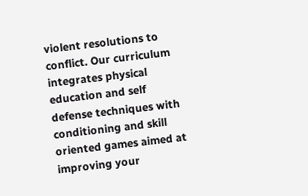violent resolutions to conflict. Our curriculum integrates physical education and self defense techniques with conditioning and skill oriented games aimed at improving your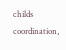childs coordination,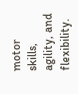motor skills, agility, and flexibility.